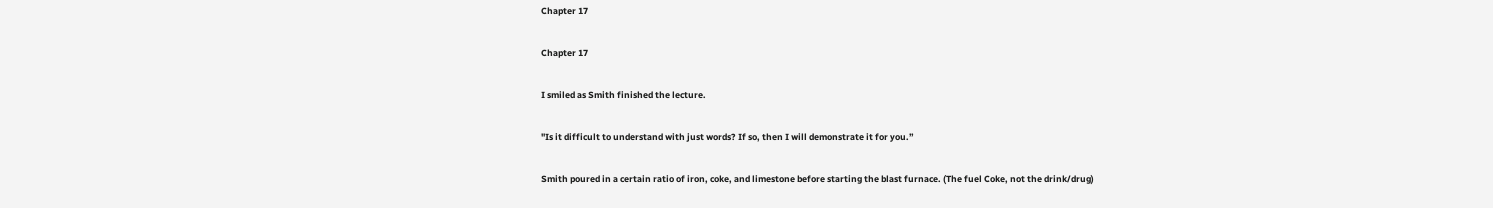Chapter 17

Chapter 17

I smiled as Smith finished the lecture.

"Is it difficult to understand with just words? If so, then I will demonstrate it for you.”

Smith poured in a certain ratio of iron, coke, and limestone before starting the blast furnace. (The fuel Coke, not the drink/drug)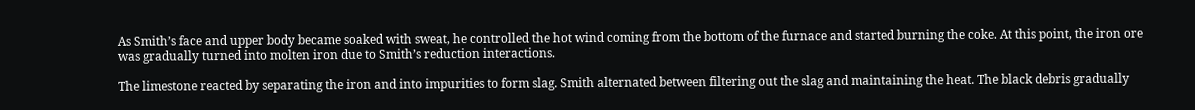As Smith’s face and upper body became soaked with sweat, he controlled the hot wind coming from the bottom of the furnace and started burning the coke. At this point, the iron ore was gradually turned into molten iron due to Smith’s reduction interactions.

The limestone reacted by separating the iron and into impurities to form slag. Smith alternated between filtering out the slag and maintaining the heat. The black debris gradually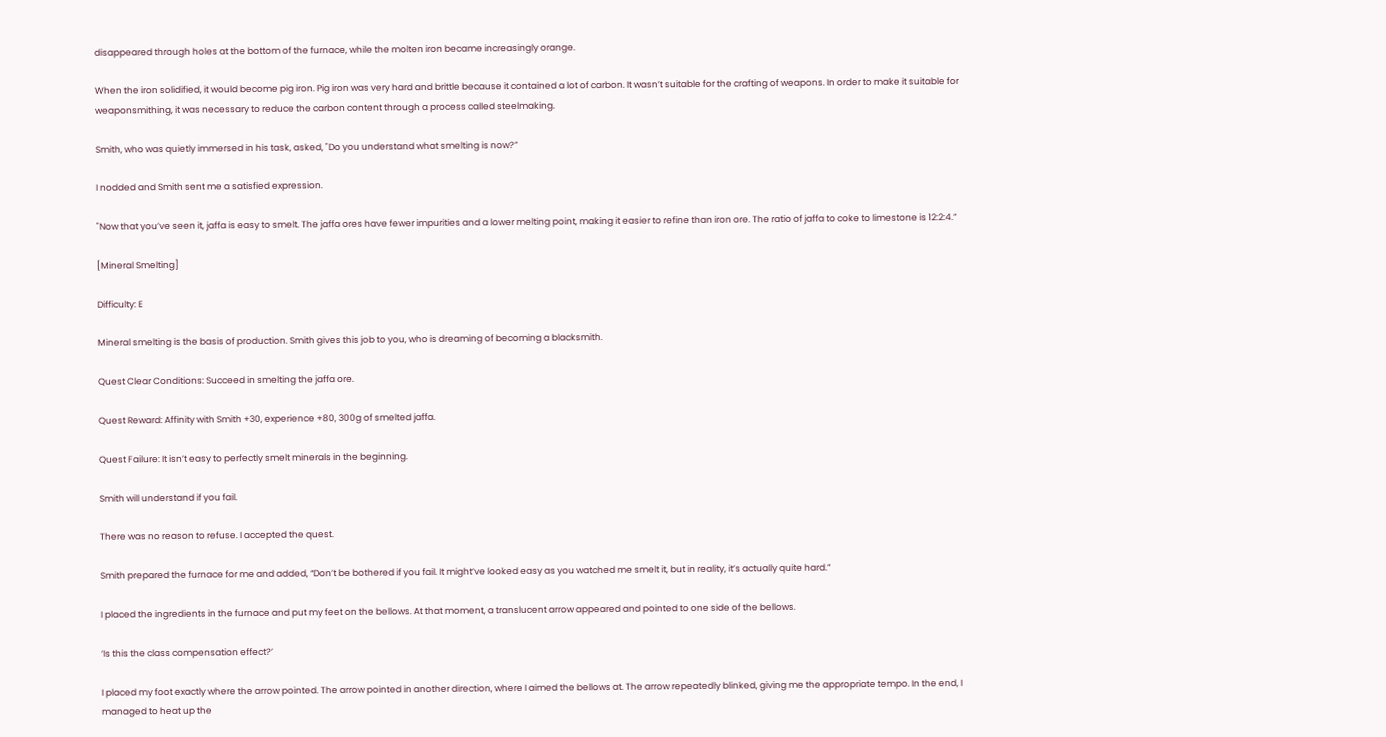disappeared through holes at the bottom of the furnace, while the molten iron became increasingly orange.

When the iron solidified, it would become pig iron. Pig iron was very hard and brittle because it contained a lot of carbon. It wasn’t suitable for the crafting of weapons. In order to make it suitable for weaponsmithing, it was necessary to reduce the carbon content through a process called steelmaking.

Smith, who was quietly immersed in his task, asked, "Do you understand what smelting is now?”

I nodded and Smith sent me a satisfied expression.

"Now that you’ve seen it, jaffa is easy to smelt. The jaffa ores have fewer impurities and a lower melting point, making it easier to refine than iron ore. The ratio of jaffa to coke to limestone is 12:2:4.”

[Mineral Smelting]

Difficulty: E

Mineral smelting is the basis of production. Smith gives this job to you, who is dreaming of becoming a blacksmith.

Quest Clear Conditions: Succeed in smelting the jaffa ore.

Quest Reward: Affinity with Smith +30, experience +80, 300g of smelted jaffa.

Quest Failure: It isn’t easy to perfectly smelt minerals in the beginning.

Smith will understand if you fail.

There was no reason to refuse. I accepted the quest.

Smith prepared the furnace for me and added, “Don’t be bothered if you fail. It might’ve looked easy as you watched me smelt it, but in reality, it’s actually quite hard.”

I placed the ingredients in the furnace and put my feet on the bellows. At that moment, a translucent arrow appeared and pointed to one side of the bellows.

‘Is this the class compensation effect?’

I placed my foot exactly where the arrow pointed. The arrow pointed in another direction, where I aimed the bellows at. The arrow repeatedly blinked, giving me the appropriate tempo. In the end, I managed to heat up the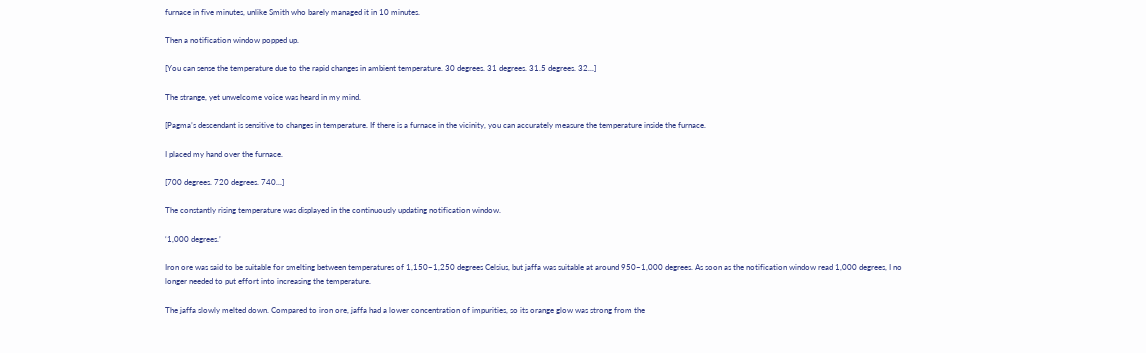furnace in five minutes, unlike Smith who barely managed it in 10 minutes.

Then a notification window popped up.

[You can sense the temperature due to the rapid changes in ambient temperature. 30 degrees. 31 degrees. 31.5 degrees. 32...]

The strange, yet unwelcome voice was heard in my mind.

[Pagma’s descendant is sensitive to changes in temperature. If there is a furnace in the vicinity, you can accurately measure the temperature inside the furnace.

I placed my hand over the furnace.

[700 degrees. 720 degrees. 740...]

The constantly rising temperature was displayed in the continuously updating notification window.

‘1,000 degrees.’

Iron ore was said to be suitable for smelting between temperatures of 1,150~1,250 degrees Celsius, but jaffa was suitable at around 950~1,000 degrees. As soon as the notification window read 1,000 degrees, I no longer needed to put effort into increasing the temperature.

The jaffa slowly melted down. Compared to iron ore, jaffa had a lower concentration of impurities, so its orange glow was strong from the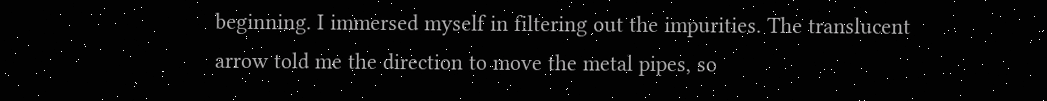beginning. I immersed myself in filtering out the impurities. The translucent arrow told me the direction to move the metal pipes, so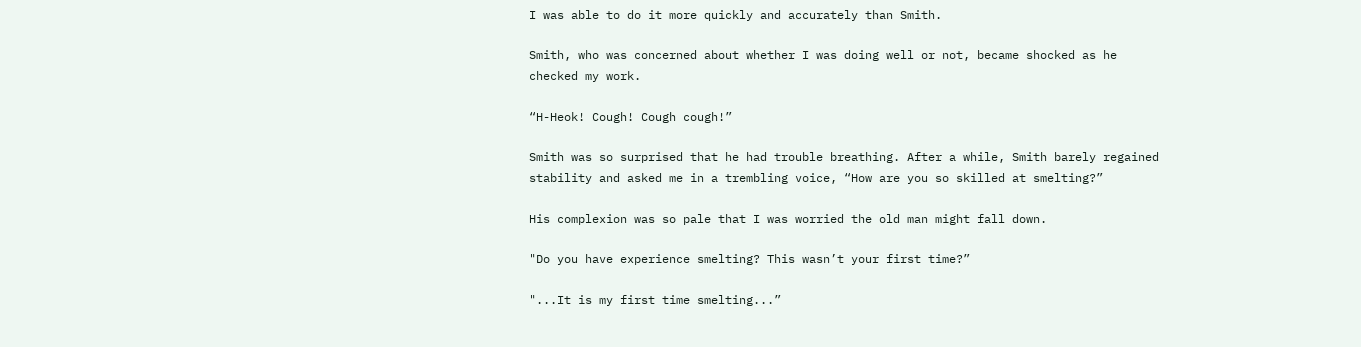I was able to do it more quickly and accurately than Smith.

Smith, who was concerned about whether I was doing well or not, became shocked as he checked my work.

“H-Heok! Cough! Cough cough!”

Smith was so surprised that he had trouble breathing. After a while, Smith barely regained stability and asked me in a trembling voice, “How are you so skilled at smelting?”

His complexion was so pale that I was worried the old man might fall down.

"Do you have experience smelting? This wasn’t your first time?”

"...It is my first time smelting...”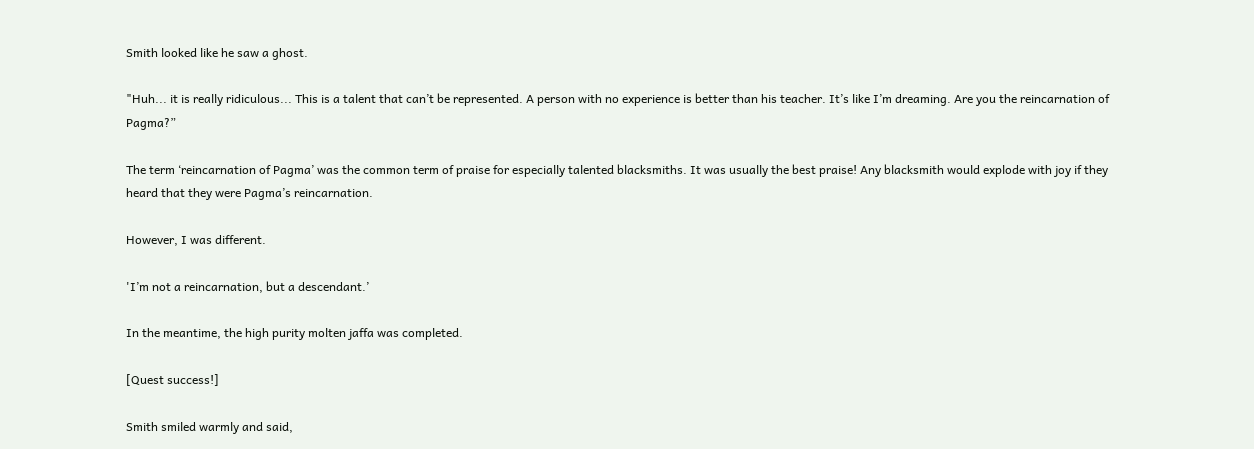Smith looked like he saw a ghost.

"Huh... it is really ridiculous... This is a talent that can’t be represented. A person with no experience is better than his teacher. It’s like I’m dreaming. Are you the reincarnation of Pagma?”

The term ‘reincarnation of Pagma’ was the common term of praise for especially talented blacksmiths. It was usually the best praise! Any blacksmith would explode with joy if they heard that they were Pagma’s reincarnation.

However, I was different.

'I’m not a reincarnation, but a descendant.’

In the meantime, the high purity molten jaffa was completed.

[Quest success!]

Smith smiled warmly and said,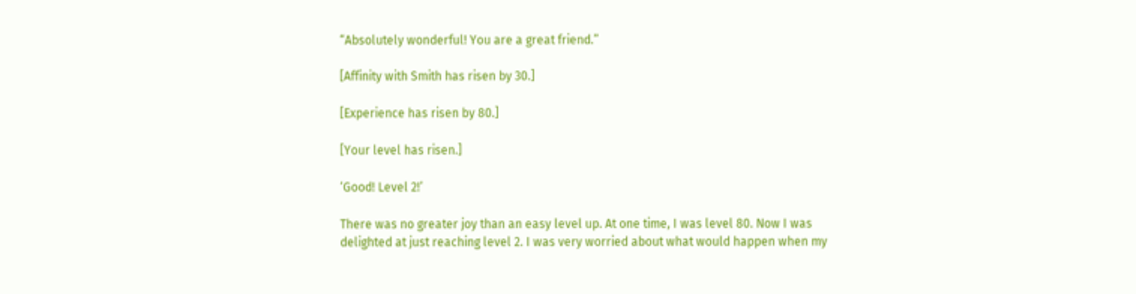“Absolutely wonderful! You are a great friend.”

[Affinity with Smith has risen by 30.]

[Experience has risen by 80.]

[Your level has risen.]

‘Good! Level 2!’

There was no greater joy than an easy level up. At one time, I was level 80. Now I was delighted at just reaching level 2. I was very worried about what would happen when my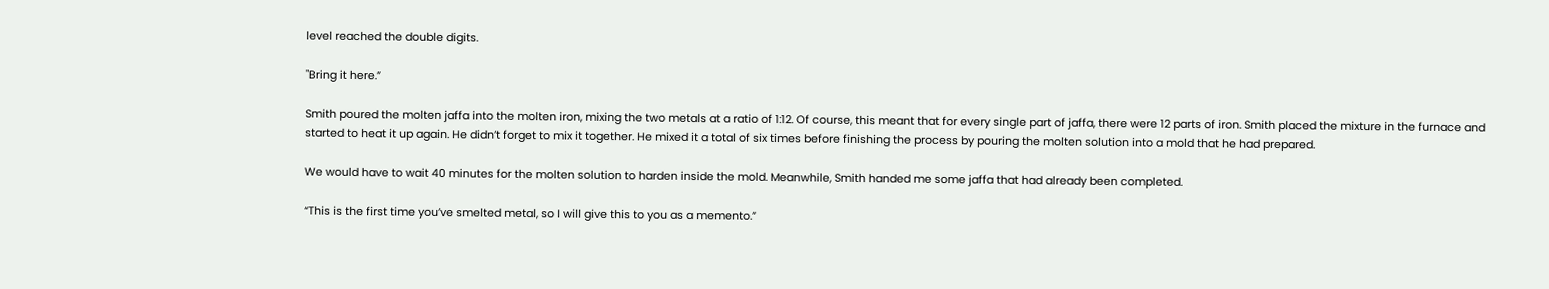level reached the double digits.

"Bring it here.”

Smith poured the molten jaffa into the molten iron, mixing the two metals at a ratio of 1:12. Of course, this meant that for every single part of jaffa, there were 12 parts of iron. Smith placed the mixture in the furnace and started to heat it up again. He didn’t forget to mix it together. He mixed it a total of six times before finishing the process by pouring the molten solution into a mold that he had prepared.

We would have to wait 40 minutes for the molten solution to harden inside the mold. Meanwhile, Smith handed me some jaffa that had already been completed.

“This is the first time you’ve smelted metal, so I will give this to you as a memento.”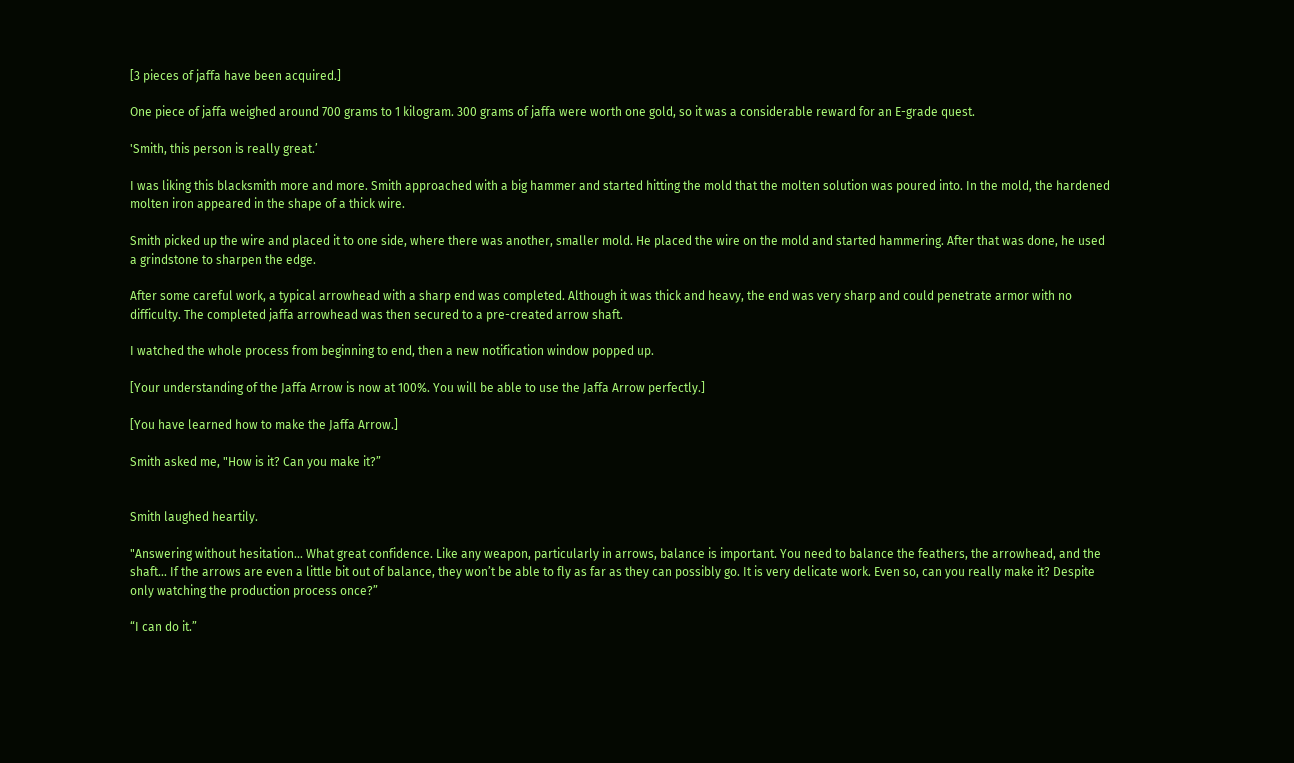[3 pieces of jaffa have been acquired.]

One piece of jaffa weighed around 700 grams to 1 kilogram. 300 grams of jaffa were worth one gold, so it was a considerable reward for an E-grade quest.

'Smith, this person is really great.’

I was liking this blacksmith more and more. Smith approached with a big hammer and started hitting the mold that the molten solution was poured into. In the mold, the hardened molten iron appeared in the shape of a thick wire.

Smith picked up the wire and placed it to one side, where there was another, smaller mold. He placed the wire on the mold and started hammering. After that was done, he used a grindstone to sharpen the edge.

After some careful work, a typical arrowhead with a sharp end was completed. Although it was thick and heavy, the end was very sharp and could penetrate armor with no difficulty. The completed jaffa arrowhead was then secured to a pre-created arrow shaft.

I watched the whole process from beginning to end, then a new notification window popped up.

[Your understanding of the Jaffa Arrow is now at 100%. You will be able to use the Jaffa Arrow perfectly.]

[You have learned how to make the Jaffa Arrow.]

Smith asked me, "How is it? Can you make it?”


Smith laughed heartily.

"Answering without hesitation... What great confidence. Like any weapon, particularly in arrows, balance is important. You need to balance the feathers, the arrowhead, and the shaft... If the arrows are even a little bit out of balance, they won’t be able to fly as far as they can possibly go. It is very delicate work. Even so, can you really make it? Despite only watching the production process once?”

“I can do it.”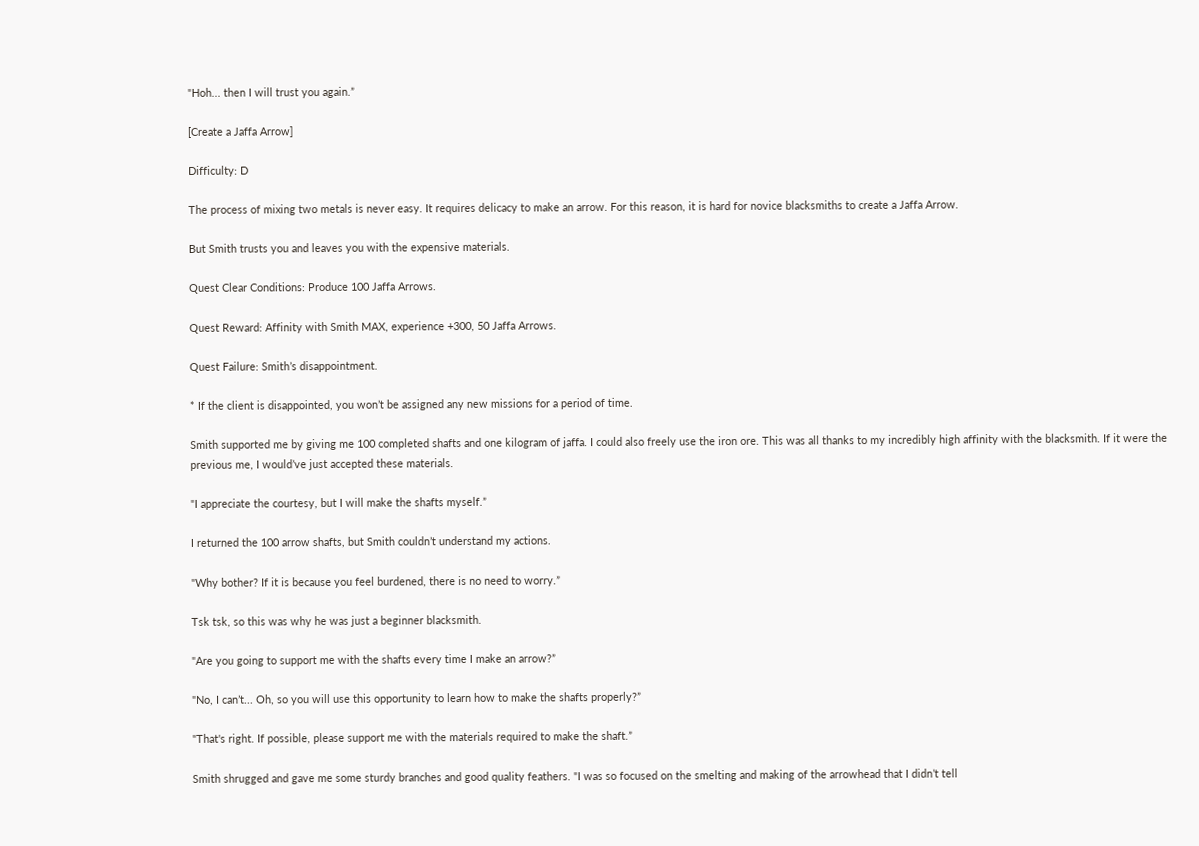"Hoh... then I will trust you again.”

[Create a Jaffa Arrow]

Difficulty: D

The process of mixing two metals is never easy. It requires delicacy to make an arrow. For this reason, it is hard for novice blacksmiths to create a Jaffa Arrow.

But Smith trusts you and leaves you with the expensive materials.

Quest Clear Conditions: Produce 100 Jaffa Arrows.

Quest Reward: Affinity with Smith MAX, experience +300, 50 Jaffa Arrows.

Quest Failure: Smith’s disappointment.

* If the client is disappointed, you won’t be assigned any new missions for a period of time.

Smith supported me by giving me 100 completed shafts and one kilogram of jaffa. I could also freely use the iron ore. This was all thanks to my incredibly high affinity with the blacksmith. If it were the previous me, I would’ve just accepted these materials.

"I appreciate the courtesy, but I will make the shafts myself.”

I returned the 100 arrow shafts, but Smith couldn’t understand my actions.

"Why bother? If it is because you feel burdened, there is no need to worry.”

Tsk tsk, so this was why he was just a beginner blacksmith.

"Are you going to support me with the shafts every time I make an arrow?”

"No, I can’t... Oh, so you will use this opportunity to learn how to make the shafts properly?”

"That's right. If possible, please support me with the materials required to make the shaft.”

Smith shrugged and gave me some sturdy branches and good quality feathers. "I was so focused on the smelting and making of the arrowhead that I didn’t tell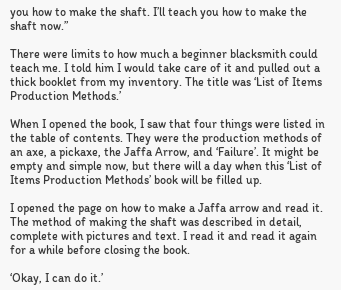you how to make the shaft. I’ll teach you how to make the shaft now.”

There were limits to how much a beginner blacksmith could teach me. I told him I would take care of it and pulled out a thick booklet from my inventory. The title was ‘List of Items Production Methods.’

When I opened the book, I saw that four things were listed in the table of contents. They were the production methods of an axe, a pickaxe, the Jaffa Arrow, and ‘Failure’. It might be empty and simple now, but there will a day when this ‘List of Items Production Methods’ book will be filled up.

I opened the page on how to make a Jaffa arrow and read it. The method of making the shaft was described in detail, complete with pictures and text. I read it and read it again for a while before closing the book.

‘Okay, I can do it.’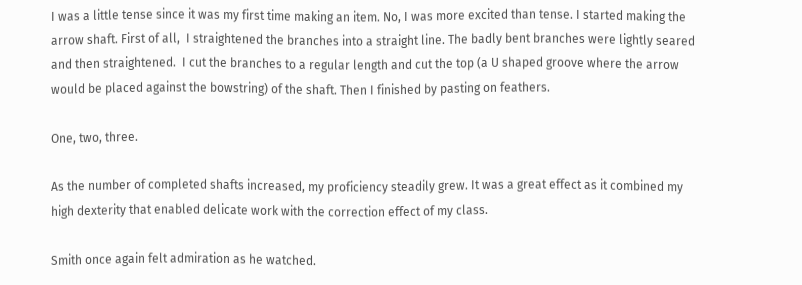I was a little tense since it was my first time making an item. No, I was more excited than tense. I started making the arrow shaft. First of all,  I straightened the branches into a straight line. The badly bent branches were lightly seared and then straightened.  I cut the branches to a regular length and cut the top (a U shaped groove where the arrow would be placed against the bowstring) of the shaft. Then I finished by pasting on feathers.

One, two, three.

As the number of completed shafts increased, my proficiency steadily grew. It was a great effect as it combined my high dexterity that enabled delicate work with the correction effect of my class.

Smith once again felt admiration as he watched.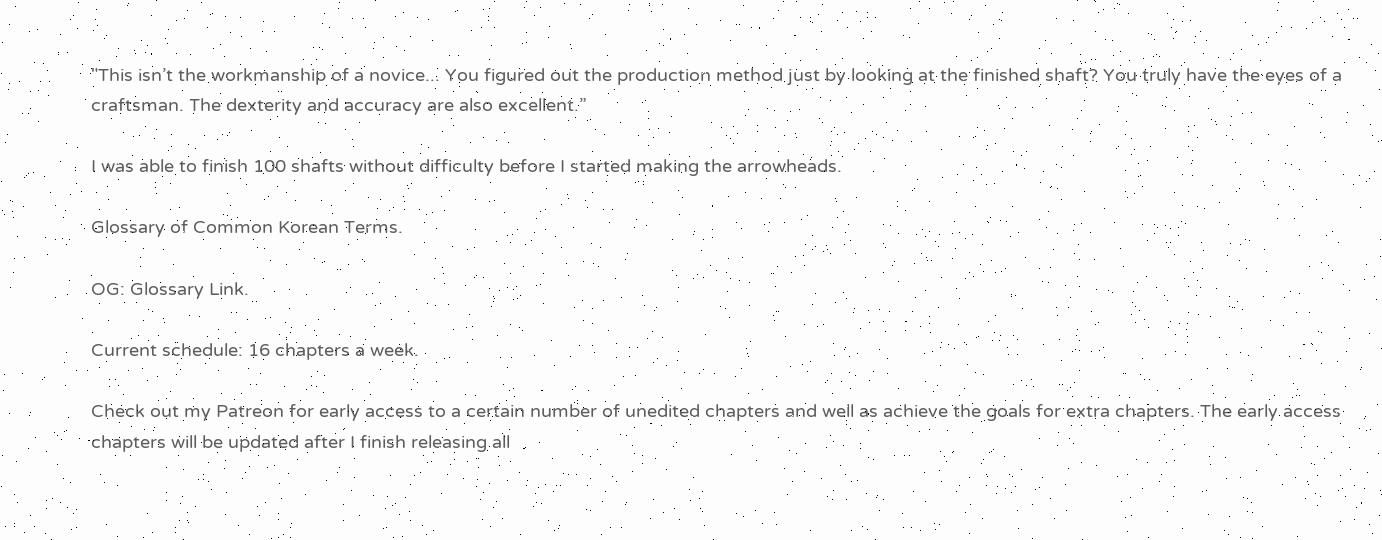"This isn’t the workmanship of a novice... You figured out the production method just by looking at the finished shaft? You truly have the eyes of a craftsman. The dexterity and accuracy are also excellent.”

I was able to finish 100 shafts without difficulty before I started making the arrowheads.

Glossary of Common Korean Terms.

OG: Glossary Link.

Current schedule: 16 chapters a week.

Check out my Patreon for early access to a certain number of unedited chapters and well as achieve the goals for extra chapters. The early access chapters will be updated after I finish releasing all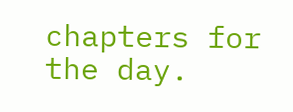chapters for the day.